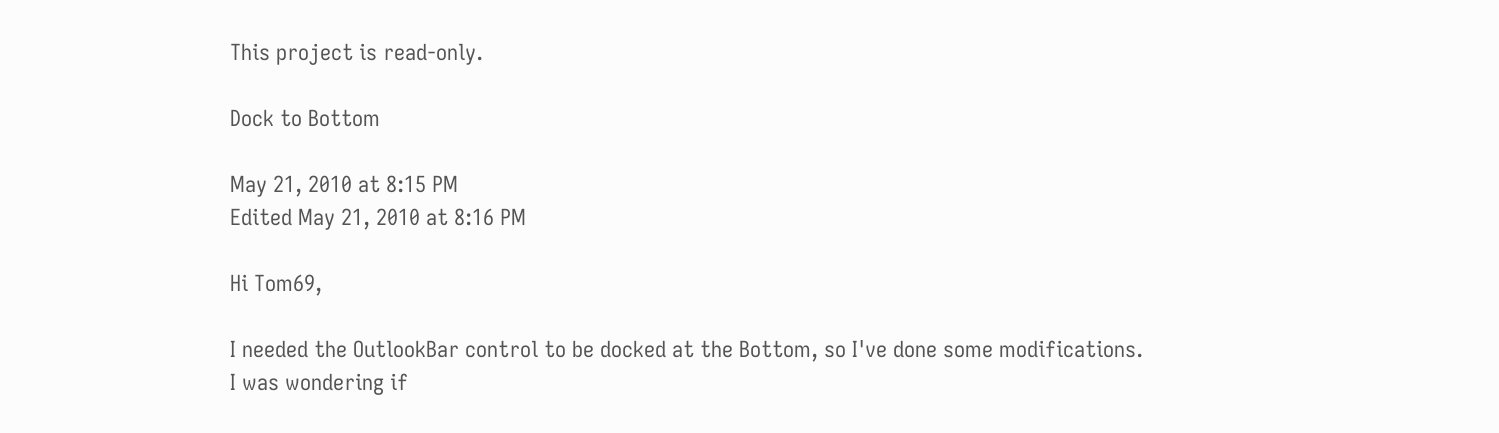This project is read-only.

Dock to Bottom

May 21, 2010 at 8:15 PM
Edited May 21, 2010 at 8:16 PM

Hi Tom69,

I needed the OutlookBar control to be docked at the Bottom, so I've done some modifications. I was wondering if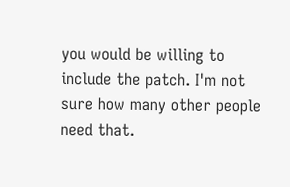you would be willing to include the patch. I'm not sure how many other people need that.